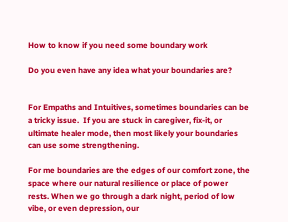How to know if you need some boundary work

Do you even have any idea what your boundaries are?


For Empaths and Intuitives, sometimes boundaries can be a tricky issue.  If you are stuck in caregiver, fix-it, or ultimate healer mode, then most likely your boundaries can use some strengthening.

For me boundaries are the edges of our comfort zone, the space where our natural resilience or place of power rests. When we go through a dark night, period of low vibe, or even depression, our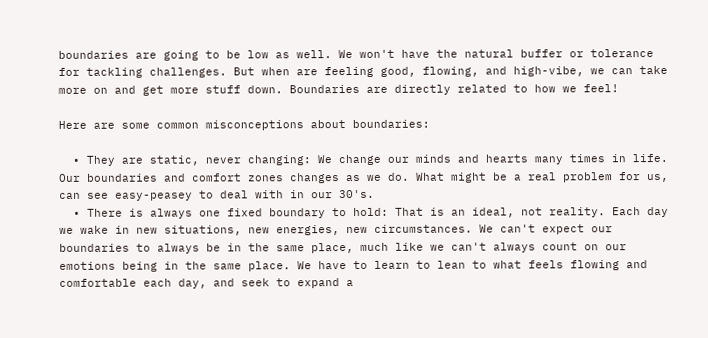boundaries are going to be low as well. We won't have the natural buffer or tolerance for tackling challenges. But when are feeling good, flowing, and high-vibe, we can take more on and get more stuff down. Boundaries are directly related to how we feel!

Here are some common misconceptions about boundaries:

  • They are static, never changing: We change our minds and hearts many times in life. Our boundaries and comfort zones changes as we do. What might be a real problem for us, can see easy-peasey to deal with in our 30's.
  • There is always one fixed boundary to hold: That is an ideal, not reality. Each day we wake in new situations, new energies, new circumstances. We can't expect our boundaries to always be in the same place, much like we can't always count on our emotions being in the same place. We have to learn to lean to what feels flowing and comfortable each day, and seek to expand a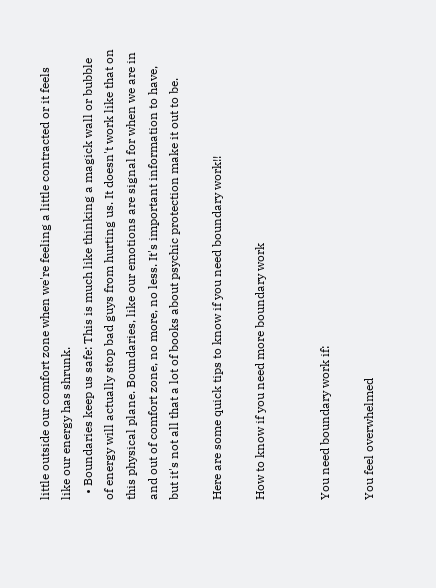little outside our comfort zone when we're feeling a little contracted or it feels like our energy has shrunk.
  • Boundaries keep us safe: This is much like thinking a magick wall or bubble of energy will actually stop bad guys from hurting us. It doesn't work like that on this physical plane. Boundaries, like our emotions are signal for when we are in and out of comfort zone, no more, no less. It's important information to have, but it's not all that a lot of books about psychic protection make it out to be.

Here are some quick tips to know if you need boundary work!!

How to know if you need more boundary work


You need boundary work if:

You feel overwhelmed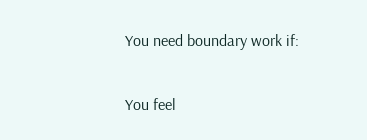You need boundary work if:

You feel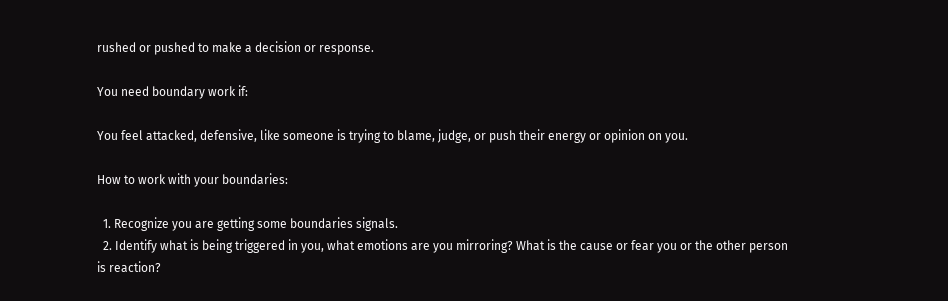rushed or pushed to make a decision or response.

You need boundary work if:

You feel attacked, defensive, like someone is trying to blame, judge, or push their energy or opinion on you.

How to work with your boundaries:

  1. Recognize you are getting some boundaries signals.
  2. Identify what is being triggered in you, what emotions are you mirroring? What is the cause or fear you or the other person is reaction?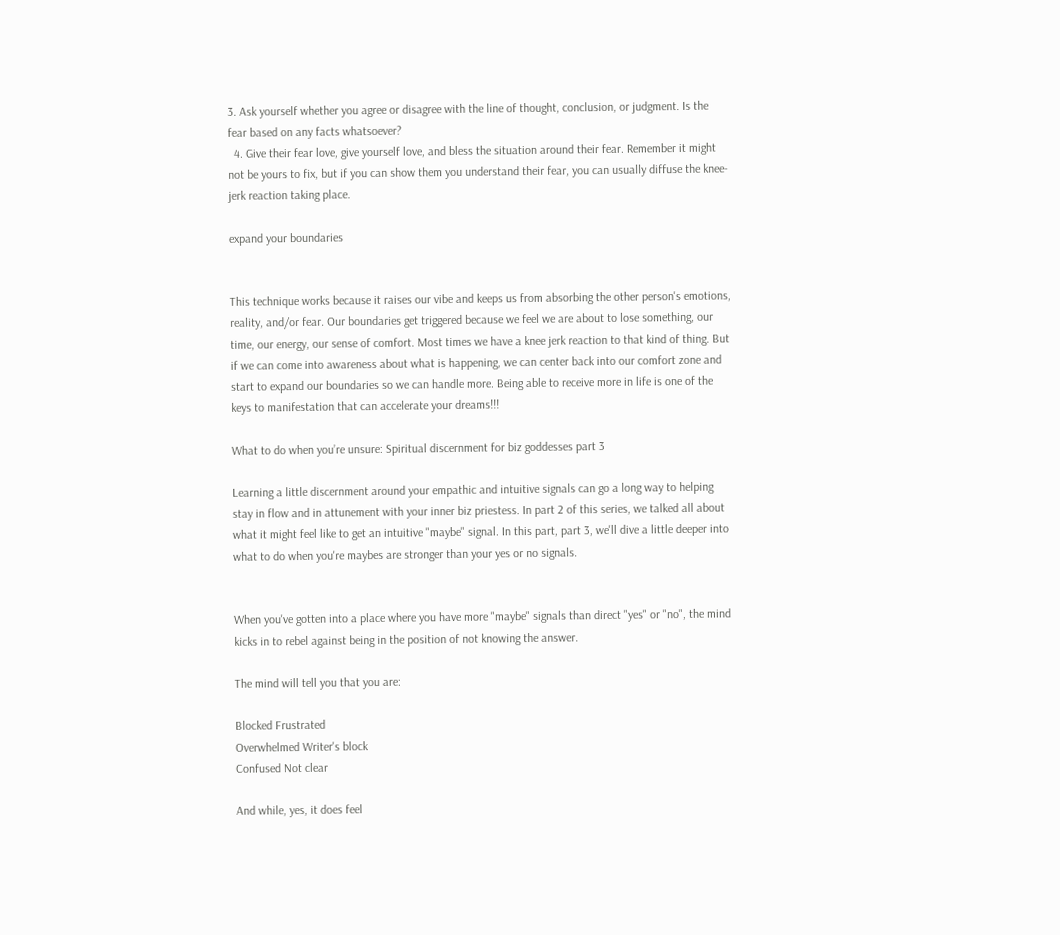3. Ask yourself whether you agree or disagree with the line of thought, conclusion, or judgment. Is the fear based on any facts whatsoever?
  4. Give their fear love, give yourself love, and bless the situation around their fear. Remember it might not be yours to fix, but if you can show them you understand their fear, you can usually diffuse the knee-jerk reaction taking place.

expand your boundaries


This technique works because it raises our vibe and keeps us from absorbing the other person's emotions, reality, and/or fear. Our boundaries get triggered because we feel we are about to lose something, our time, our energy, our sense of comfort. Most times we have a knee jerk reaction to that kind of thing. But if we can come into awareness about what is happening, we can center back into our comfort zone and start to expand our boundaries so we can handle more. Being able to receive more in life is one of the keys to manifestation that can accelerate your dreams!!!

What to do when you’re unsure: Spiritual discernment for biz goddesses part 3

Learning a little discernment around your empathic and intuitive signals can go a long way to helping stay in flow and in attunement with your inner biz priestess. In part 2 of this series, we talked all about what it might feel like to get an intuitive "maybe" signal. In this part, part 3, we'll dive a little deeper into what to do when you're maybes are stronger than your yes or no signals.


When you've gotten into a place where you have more "maybe" signals than direct "yes" or "no", the mind kicks in to rebel against being in the position of not knowing the answer.

The mind will tell you that you are:

Blocked Frustrated
Overwhelmed Writer's block
Confused Not clear

And while, yes, it does feel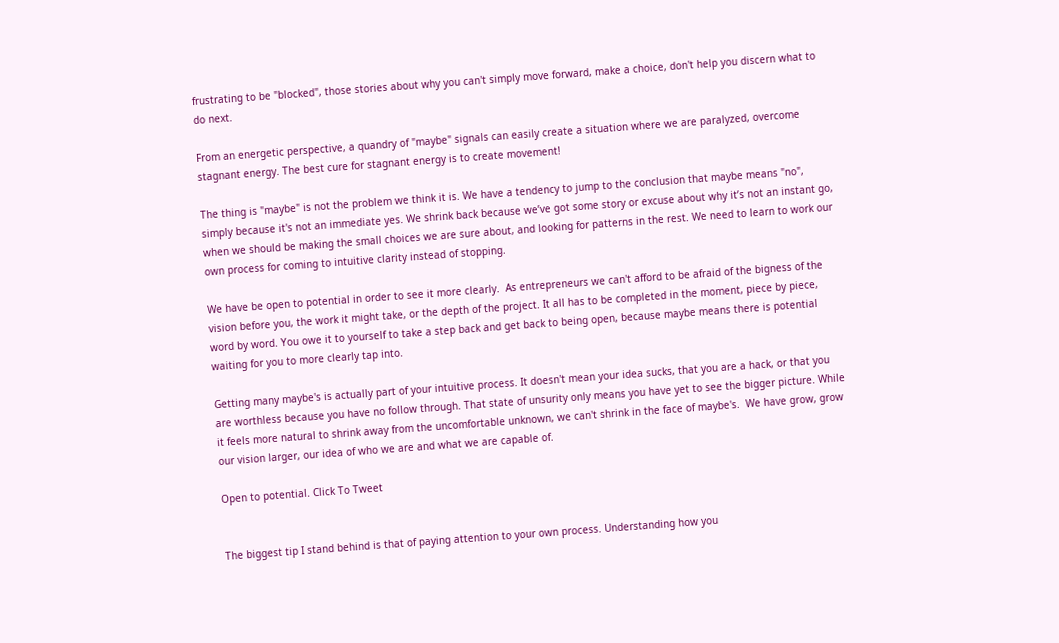frustrating to be "blocked", those stories about why you can't simply move forward, make a choice, don't help you discern what to do next.

From an energetic perspective, a quandry of "maybe" signals can easily create a situation where we are paralyzed, overcome stagnant energy. The best cure for stagnant energy is to create movement!

The thing is "maybe" is not the problem we think it is. We have a tendency to jump to the conclusion that maybe means "no", simply because it's not an immediate yes. We shrink back because we’ve got some story or excuse about why it’s not an instant go, when we should be making the small choices we are sure about, and looking for patterns in the rest. We need to learn to work our own process for coming to intuitive clarity instead of stopping.

We have be open to potential in order to see it more clearly.  As entrepreneurs we can't afford to be afraid of the bigness of the vision before you, the work it might take, or the depth of the project. It all has to be completed in the moment, piece by piece, word by word. You owe it to yourself to take a step back and get back to being open, because maybe means there is potential waiting for you to more clearly tap into.

Getting many maybe's is actually part of your intuitive process. It doesn't mean your idea sucks, that you are a hack, or that you are worthless because you have no follow through. That state of unsurity only means you have yet to see the bigger picture. While it feels more natural to shrink away from the uncomfortable unknown, we can't shrink in the face of maybe's.  We have grow, grow our vision larger, our idea of who we are and what we are capable of.

Open to potential. Click To Tweet


The biggest tip I stand behind is that of paying attention to your own process. Understanding how you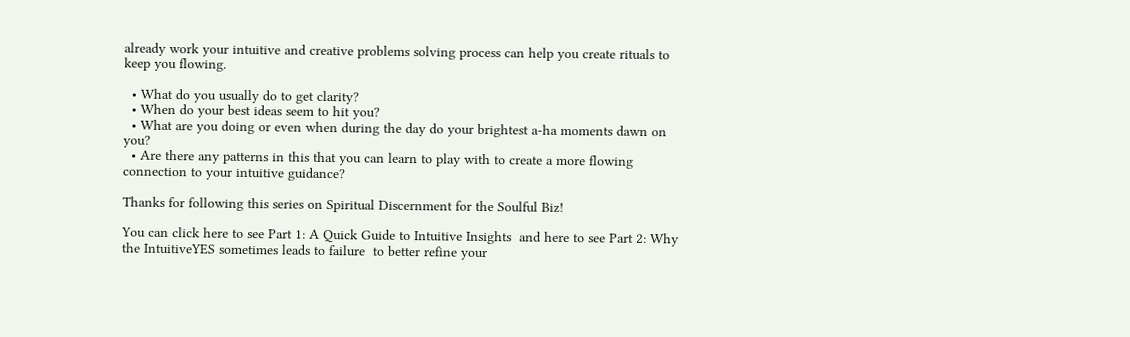already work your intuitive and creative problems solving process can help you create rituals to keep you flowing.

  • What do you usually do to get clarity?
  • When do your best ideas seem to hit you?
  • What are you doing or even when during the day do your brightest a-ha moments dawn on you?
  • Are there any patterns in this that you can learn to play with to create a more flowing connection to your intuitive guidance?

Thanks for following this series on Spiritual Discernment for the Soulful Biz!

You can click here to see Part 1: A Quick Guide to Intuitive Insights  and here to see Part 2: Why the IntuitiveYES sometimes leads to failure  to better refine your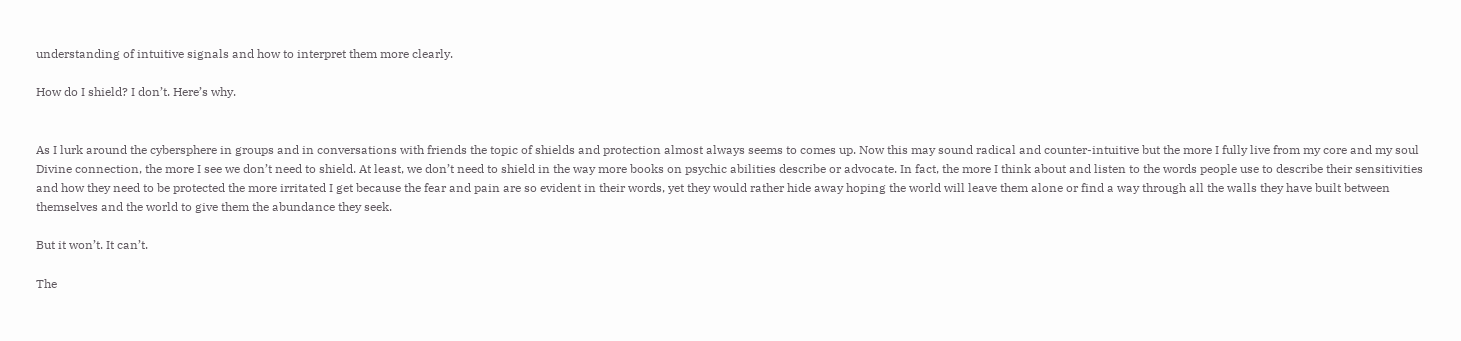understanding of intuitive signals and how to interpret them more clearly.

How do I shield? I don’t. Here’s why.


As I lurk around the cybersphere in groups and in conversations with friends the topic of shields and protection almost always seems to comes up. Now this may sound radical and counter-intuitive but the more I fully live from my core and my soul Divine connection, the more I see we don’t need to shield. At least, we don’t need to shield in the way more books on psychic abilities describe or advocate. In fact, the more I think about and listen to the words people use to describe their sensitivities and how they need to be protected the more irritated I get because the fear and pain are so evident in their words, yet they would rather hide away hoping the world will leave them alone or find a way through all the walls they have built between themselves and the world to give them the abundance they seek.

But it won’t. It can’t.

The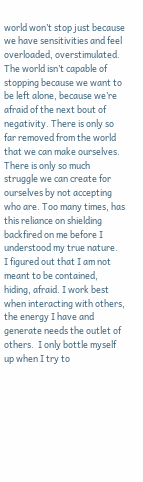world won’t stop just because we have sensitivities and feel overloaded, overstimulated.  The world isn’t capable of stopping because we want to be left alone, because we’re afraid of the next bout of negativity. There is only so far removed from the world that we can make ourselves. There is only so much struggle we can create for ourselves by not accepting who are. Too many times, has this reliance on shielding backfired on me before I understood my true nature.  I figured out that I am not meant to be contained, hiding, afraid. I work best when interacting with others, the energy I have and generate needs the outlet of others.  I only bottle myself up when I try to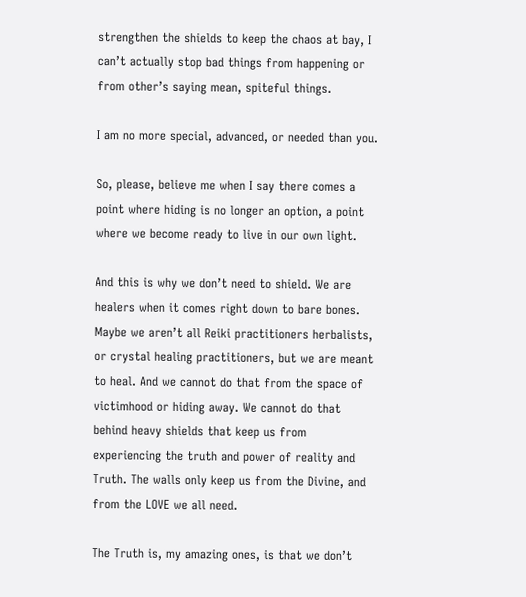strengthen the shields to keep the chaos at bay, I can’t actually stop bad things from happening or from other’s saying mean, spiteful things.

I am no more special, advanced, or needed than you.

So, please, believe me when I say there comes a point where hiding is no longer an option, a point where we become ready to live in our own light.

And this is why we don’t need to shield. We are healers when it comes right down to bare bones. Maybe we aren’t all Reiki practitioners herbalists, or crystal healing practitioners, but we are meant to heal. And we cannot do that from the space of victimhood or hiding away. We cannot do that behind heavy shields that keep us from experiencing the truth and power of reality and Truth. The walls only keep us from the Divine, and from the LOVE we all need.

The Truth is, my amazing ones, is that we don’t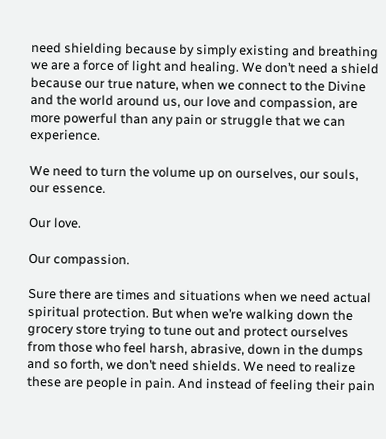need shielding because by simply existing and breathing we are a force of light and healing. We don’t need a shield because our true nature, when we connect to the Divine and the world around us, our love and compassion, are more powerful than any pain or struggle that we can experience.

We need to turn the volume up on ourselves, our souls, our essence.

Our love.

Our compassion.

Sure there are times and situations when we need actual spiritual protection. But when we’re walking down the grocery store trying to tune out and protect ourselves from those who feel harsh, abrasive, down in the dumps and so forth, we don’t need shields. We need to realize these are people in pain. And instead of feeling their pain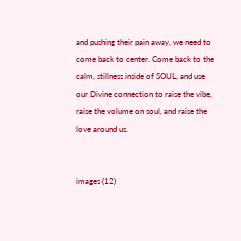and pushing their pain away, we need to come back to center. Come back to the calm, stillness inside of SOUL, and use our Divine connection to raise the vibe, raise the volume on soul, and raise the love around us.


images (12)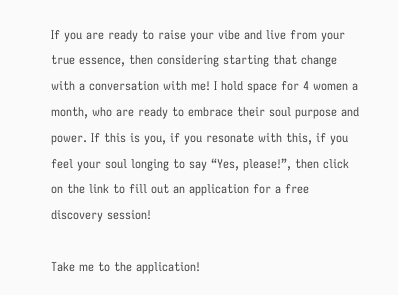If you are ready to raise your vibe and live from your true essence, then considering starting that change with a conversation with me! I hold space for 4 women a month, who are ready to embrace their soul purpose and power. If this is you, if you resonate with this, if you feel your soul longing to say “Yes, please!”, then click on the link to fill out an application for a free discovery session!

Take me to the application!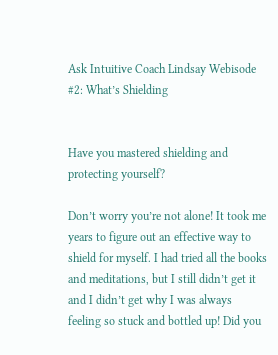Ask Intuitive Coach Lindsay Webisode #2: What’s Shielding


Have you mastered shielding and protecting yourself?

Don’t worry you’re not alone! It took me years to figure out an effective way to shield for myself. I had tried all the books and meditations, but I still didn’t get it and I didn’t get why I was always feeling so stuck and bottled up! Did you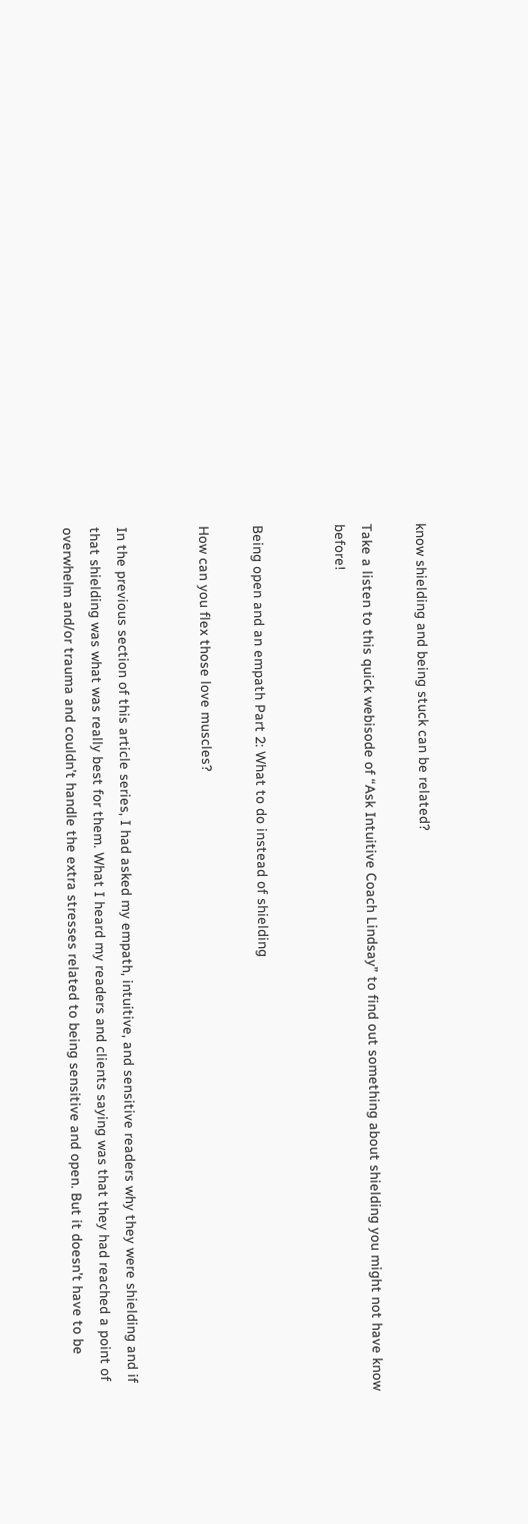know shielding and being stuck can be related?

Take a listen to this quick webisode of “Ask Intuitive Coach Lindsay” to find out something about shielding you might not have know before!


Being open and an empath Part 2: What to do instead of shielding

How can you flex those love muscles?


In the previous section of this article series, I had asked my empath, intuitive, and sensitive readers why they were shielding and if that shielding was what was really best for them. What I heard my readers and clients saying was that they had reached a point of overwhelm and/or trauma and couldn’t handle the extra stresses related to being sensitive and open. But it doesn’t have to be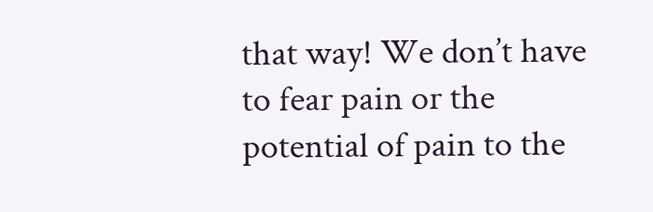that way! We don’t have to fear pain or the potential of pain to the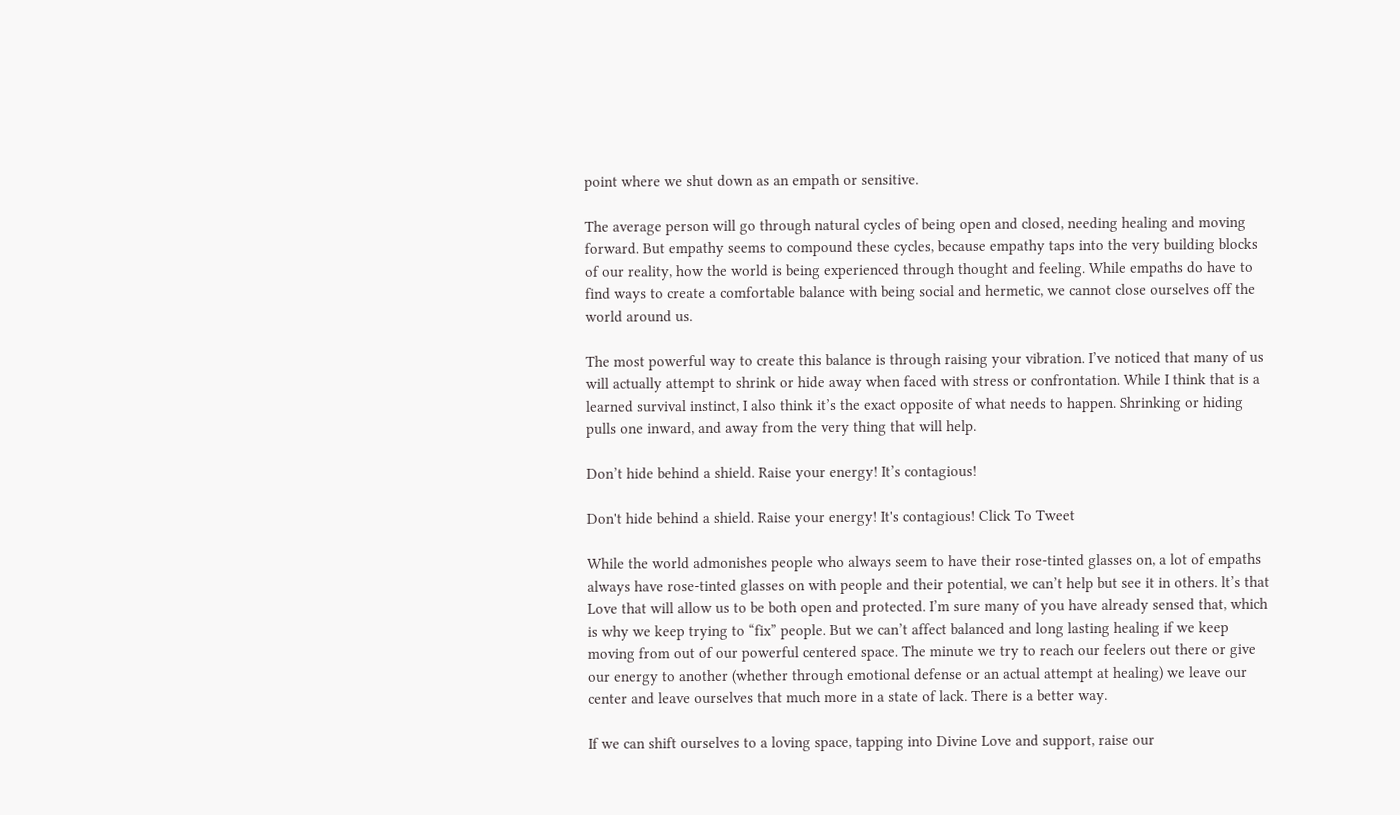point where we shut down as an empath or sensitive.

The average person will go through natural cycles of being open and closed, needing healing and moving forward. But empathy seems to compound these cycles, because empathy taps into the very building blocks of our reality, how the world is being experienced through thought and feeling. While empaths do have to find ways to create a comfortable balance with being social and hermetic, we cannot close ourselves off the world around us.

The most powerful way to create this balance is through raising your vibration. I’ve noticed that many of us will actually attempt to shrink or hide away when faced with stress or confrontation. While I think that is a learned survival instinct, I also think it’s the exact opposite of what needs to happen. Shrinking or hiding pulls one inward, and away from the very thing that will help.

Don’t hide behind a shield. Raise your energy! It’s contagious!

Don't hide behind a shield. Raise your energy! It's contagious! Click To Tweet

While the world admonishes people who always seem to have their rose-tinted glasses on, a lot of empaths always have rose-tinted glasses on with people and their potential, we can’t help but see it in others. lt’s that Love that will allow us to be both open and protected. I’m sure many of you have already sensed that, which is why we keep trying to “fix” people. But we can’t affect balanced and long lasting healing if we keep moving from out of our powerful centered space. The minute we try to reach our feelers out there or give our energy to another (whether through emotional defense or an actual attempt at healing) we leave our center and leave ourselves that much more in a state of lack. There is a better way.

If we can shift ourselves to a loving space, tapping into Divine Love and support, raise our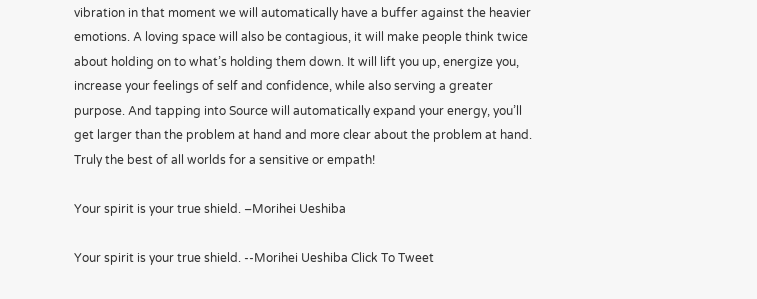vibration in that moment we will automatically have a buffer against the heavier emotions. A loving space will also be contagious, it will make people think twice about holding on to what’s holding them down. It will lift you up, energize you, increase your feelings of self and confidence, while also serving a greater purpose. And tapping into Source will automatically expand your energy, you’ll get larger than the problem at hand and more clear about the problem at hand. Truly the best of all worlds for a sensitive or empath!

Your spirit is your true shield. –Morihei Ueshiba

Your spirit is your true shield. --Morihei Ueshiba Click To Tweet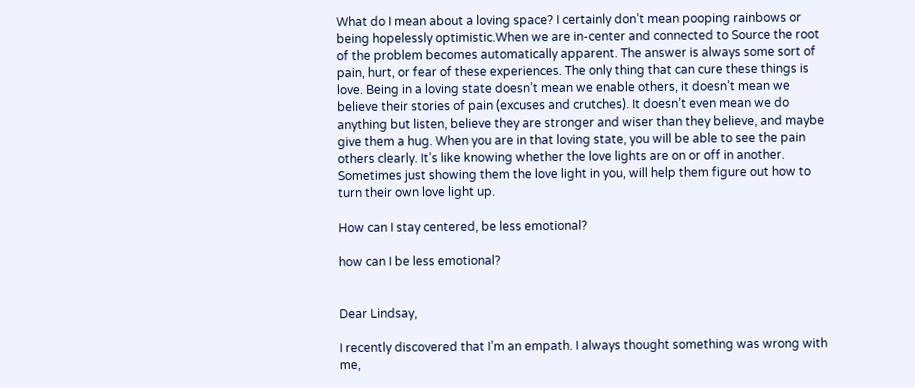What do I mean about a loving space? I certainly don’t mean pooping rainbows or being hopelessly optimistic.When we are in-center and connected to Source the root of the problem becomes automatically apparent. The answer is always some sort of pain, hurt, or fear of these experiences. The only thing that can cure these things is love. Being in a loving state doesn’t mean we enable others, it doesn’t mean we believe their stories of pain (excuses and crutches). It doesn’t even mean we do anything but listen, believe they are stronger and wiser than they believe, and maybe give them a hug. When you are in that loving state, you will be able to see the pain others clearly. It’s like knowing whether the love lights are on or off in another. Sometimes just showing them the love light in you, will help them figure out how to turn their own love light up.

How can I stay centered, be less emotional?

how can I be less emotional?


Dear Lindsay,

I recently discovered that I’m an empath. I always thought something was wrong with me,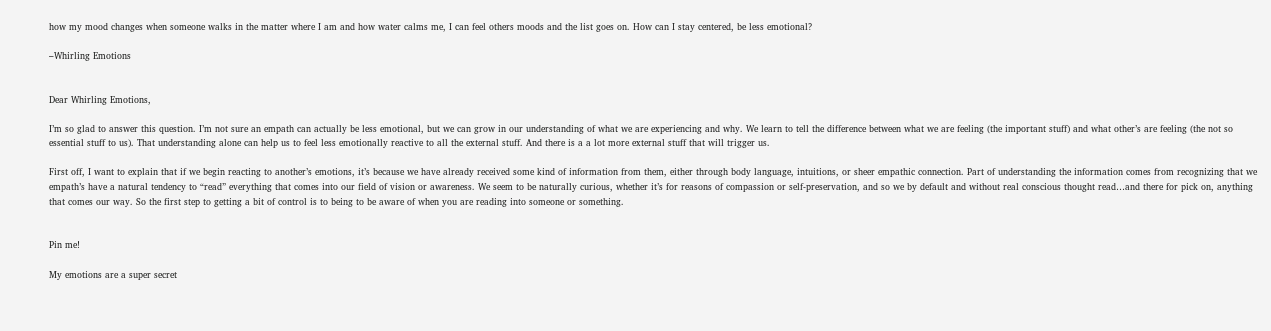how my mood changes when someone walks in the matter where I am and how water calms me, I can feel others moods and the list goes on. How can I stay centered, be less emotional?

–Whirling Emotions


Dear Whirling Emotions,

I’m so glad to answer this question. I’m not sure an empath can actually be less emotional, but we can grow in our understanding of what we are experiencing and why. We learn to tell the difference between what we are feeling (the important stuff) and what other’s are feeling (the not so essential stuff to us). That understanding alone can help us to feel less emotionally reactive to all the external stuff. And there is a a lot more external stuff that will trigger us.

First off, I want to explain that if we begin reacting to another’s emotions, it’s because we have already received some kind of information from them, either through body language, intuitions, or sheer empathic connection. Part of understanding the information comes from recognizing that we empath’s have a natural tendency to “read” everything that comes into our field of vision or awareness. We seem to be naturally curious, whether it’s for reasons of compassion or self-preservation, and so we by default and without real conscious thought read…and there for pick on, anything that comes our way. So the first step to getting a bit of control is to being to be aware of when you are reading into someone or something.


Pin me!

My emotions are a super secret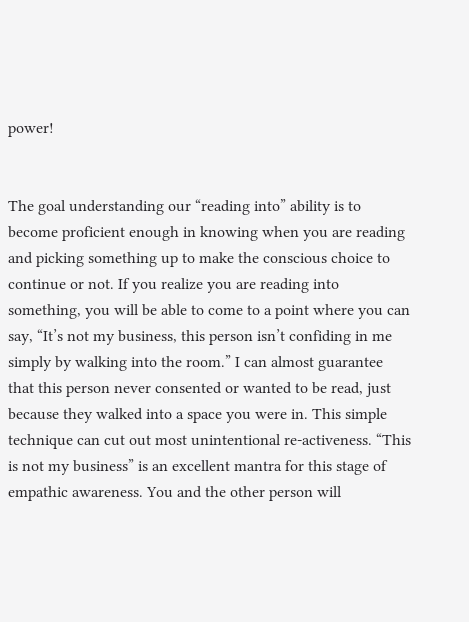power!


The goal understanding our “reading into” ability is to become proficient enough in knowing when you are reading and picking something up to make the conscious choice to continue or not. If you realize you are reading into something, you will be able to come to a point where you can say, “It’s not my business, this person isn’t confiding in me simply by walking into the room.” I can almost guarantee that this person never consented or wanted to be read, just because they walked into a space you were in. This simple technique can cut out most unintentional re-activeness. “This is not my business” is an excellent mantra for this stage of empathic awareness. You and the other person will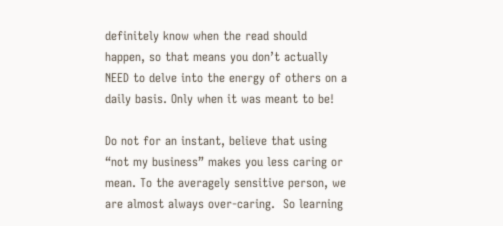definitely know when the read should happen, so that means you don’t actually NEED to delve into the energy of others on a daily basis. Only when it was meant to be!

Do not for an instant, believe that using “not my business” makes you less caring or mean. To the averagely sensitive person, we are almost always over-caring.  So learning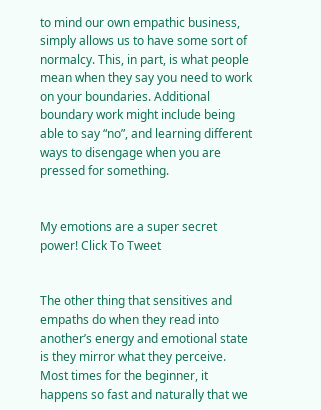to mind our own empathic business, simply allows us to have some sort of normalcy. This, in part, is what people mean when they say you need to work on your boundaries. Additional boundary work might include being able to say “no”, and learning different ways to disengage when you are pressed for something.


My emotions are a super secret power! Click To Tweet


The other thing that sensitives and empaths do when they read into another’s energy and emotional state is they mirror what they perceive. Most times for the beginner, it happens so fast and naturally that we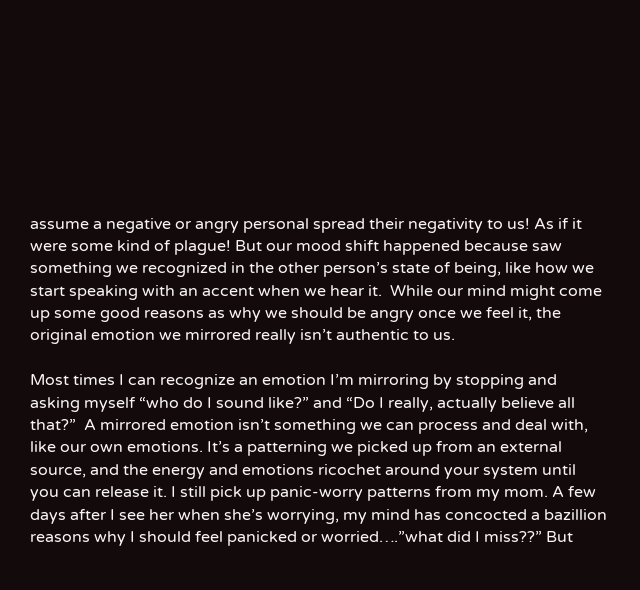assume a negative or angry personal spread their negativity to us! As if it were some kind of plague! But our mood shift happened because saw something we recognized in the other person’s state of being, like how we start speaking with an accent when we hear it.  While our mind might come up some good reasons as why we should be angry once we feel it, the original emotion we mirrored really isn’t authentic to us.

Most times I can recognize an emotion I’m mirroring by stopping and asking myself “who do I sound like?” and “Do I really, actually believe all that?”  A mirrored emotion isn’t something we can process and deal with, like our own emotions. It’s a patterning we picked up from an external source, and the energy and emotions ricochet around your system until you can release it. I still pick up panic-worry patterns from my mom. A few days after I see her when she’s worrying, my mind has concocted a bazillion reasons why I should feel panicked or worried….”what did I miss??” But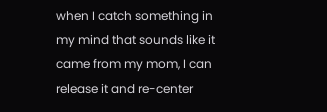when I catch something in my mind that sounds like it came from my mom, I can release it and re-center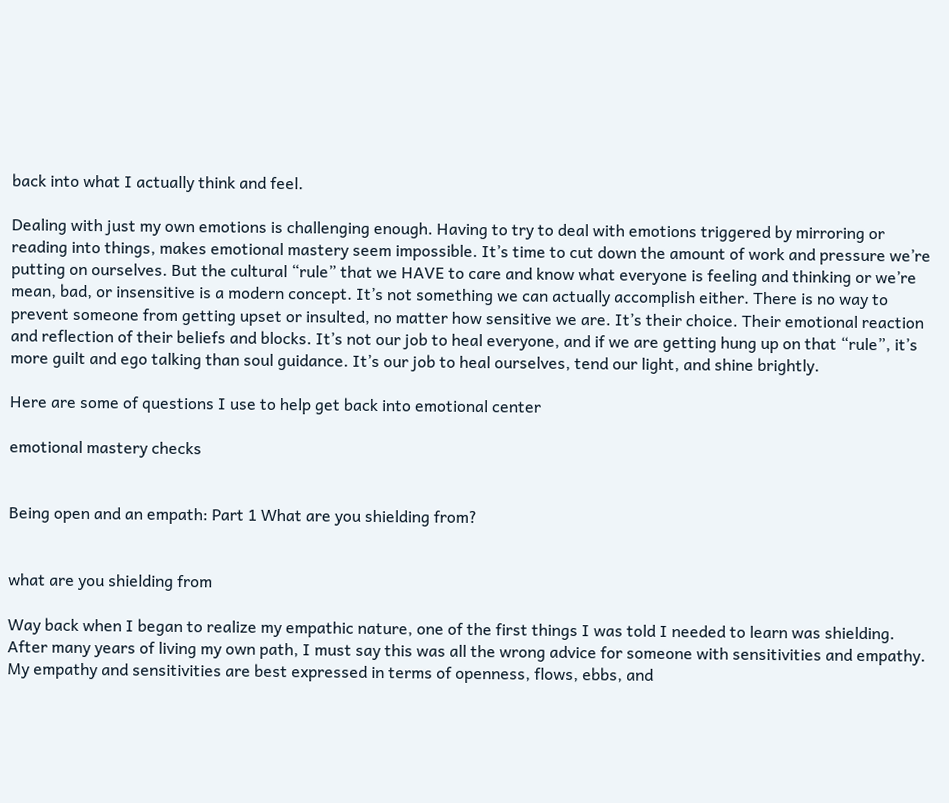back into what I actually think and feel.

Dealing with just my own emotions is challenging enough. Having to try to deal with emotions triggered by mirroring or reading into things, makes emotional mastery seem impossible. It’s time to cut down the amount of work and pressure we’re putting on ourselves. But the cultural “rule” that we HAVE to care and know what everyone is feeling and thinking or we’re mean, bad, or insensitive is a modern concept. It’s not something we can actually accomplish either. There is no way to prevent someone from getting upset or insulted, no matter how sensitive we are. It’s their choice. Their emotional reaction and reflection of their beliefs and blocks. It’s not our job to heal everyone, and if we are getting hung up on that “rule”, it’s more guilt and ego talking than soul guidance. It’s our job to heal ourselves, tend our light, and shine brightly.

Here are some of questions I use to help get back into emotional center

emotional mastery checks


Being open and an empath: Part 1 What are you shielding from?


what are you shielding from

Way back when I began to realize my empathic nature, one of the first things I was told I needed to learn was shielding. After many years of living my own path, I must say this was all the wrong advice for someone with sensitivities and empathy. My empathy and sensitivities are best expressed in terms of openness, flows, ebbs, and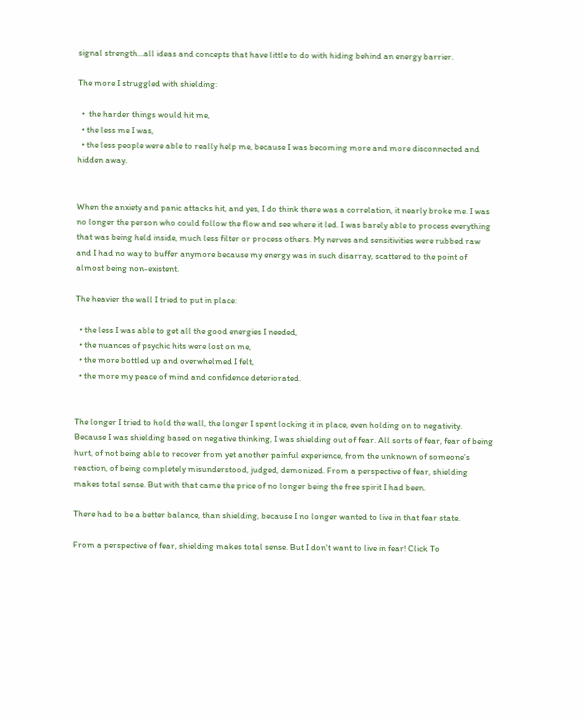signal strength…all ideas and concepts that have little to do with hiding behind an energy barrier.

The more I struggled with shielding:

  •  the harder things would hit me,
  • the less me I was,
  • the less people were able to really help me, because I was becoming more and more disconnected and hidden away.


When the anxiety and panic attacks hit, and yes, I do think there was a correlation, it nearly broke me. I was no longer the person who could follow the flow and see where it led. I was barely able to process everything that was being held inside, much less filter or process others. My nerves and sensitivities were rubbed raw and I had no way to buffer anymore because my energy was in such disarray, scattered to the point of almost being non-existent.

The heavier the wall I tried to put in place:

  • the less I was able to get all the good energies I needed,
  • the nuances of psychic hits were lost on me,
  • the more bottled up and overwhelmed I felt,
  • the more my peace of mind and confidence deteriorated.


The longer I tried to hold the wall, the longer I spent locking it in place, even holding on to negativity. Because I was shielding based on negative thinking, I was shielding out of fear. All sorts of fear, fear of being hurt, of not being able to recover from yet another painful experience, from the unknown of someone’s reaction, of being completely misunderstood, judged, demonized. From a perspective of fear, shielding makes total sense. But with that came the price of no longer being the free spirit I had been.

There had to be a better balance, than shielding, because I no longer wanted to live in that fear state.

From a perspective of fear, shielding makes total sense. But I don't want to live in fear! Click To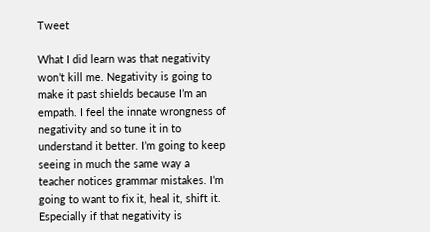Tweet

What I did learn was that negativity won’t kill me. Negativity is going to make it past shields because I’m an empath. I feel the innate wrongness of negativity and so tune it in to understand it better. I’m going to keep seeing in much the same way a teacher notices grammar mistakes. I’m going to want to fix it, heal it, shift it. Especially if that negativity is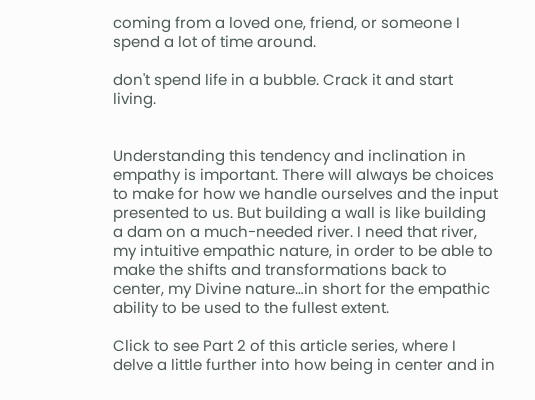coming from a loved one, friend, or someone I spend a lot of time around.

don't spend life in a bubble. Crack it and start living.


Understanding this tendency and inclination in empathy is important. There will always be choices to make for how we handle ourselves and the input presented to us. But building a wall is like building a dam on a much-needed river. I need that river, my intuitive empathic nature, in order to be able to make the shifts and transformations back to center, my Divine nature…in short for the empathic ability to be used to the fullest extent.

Click to see Part 2 of this article series, where I delve a little further into how being in center and in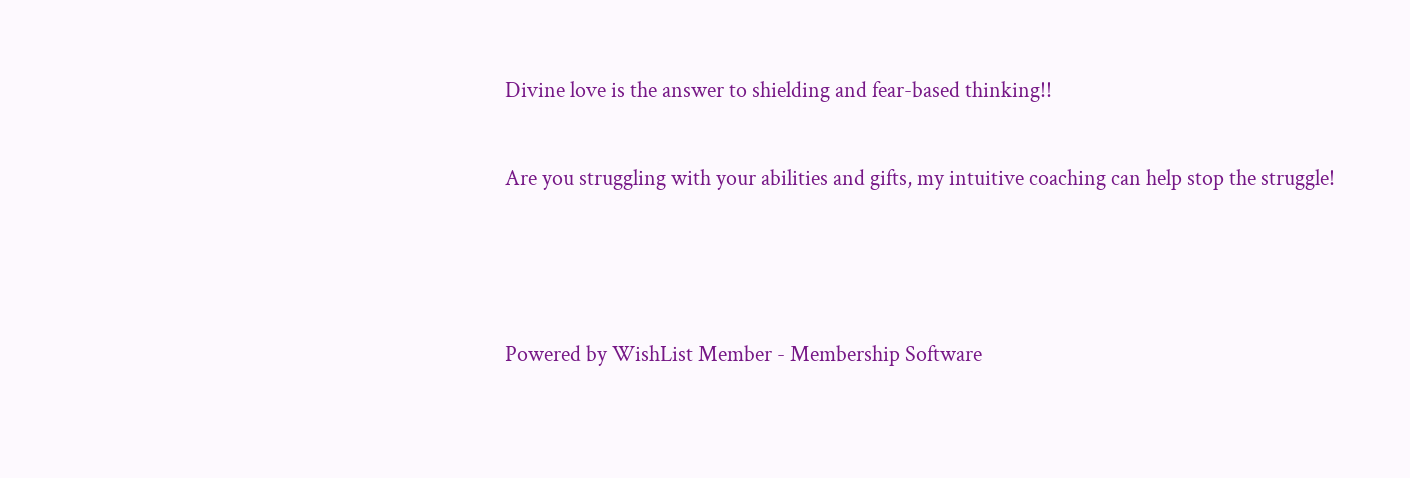Divine love is the answer to shielding and fear-based thinking!!

Are you struggling with your abilities and gifts, my intuitive coaching can help stop the struggle!



Powered by WishList Member - Membership Software